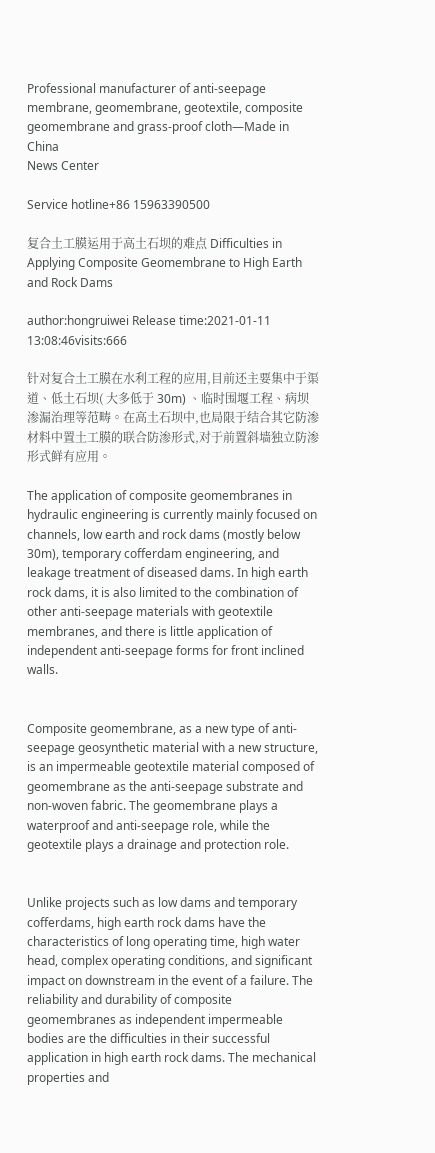Professional manufacturer of anti-seepage membrane, geomembrane, geotextile, composite geomembrane and grass-proof cloth—Made in China
News Center

Service hotline+86 15963390500

复合土工膜运用于高土石坝的难点 Difficulties in Applying Composite Geomembrane to High Earth and Rock Dams

author:hongruiwei Release time:2021-01-11 13:08:46visits:666

针对复合土工膜在水利工程的应用,目前还主要集中于渠道、低土石坝( 大多低于 30m) 、临时围堰工程、病坝渗漏治理等范畴。在高土石坝中,也局限于结合其它防渗材料中置土工膜的联合防渗形式,对于前置斜墙独立防渗形式鲜有应用。

The application of composite geomembranes in hydraulic engineering is currently mainly focused on channels, low earth and rock dams (mostly below 30m), temporary cofferdam engineering, and leakage treatment of diseased dams. In high earth rock dams, it is also limited to the combination of other anti-seepage materials with geotextile membranes, and there is little application of independent anti-seepage forms for front inclined walls.


Composite geomembrane, as a new type of anti-seepage geosynthetic material with a new structure, is an impermeable geotextile material composed of geomembrane as the anti-seepage substrate and non-woven fabric. The geomembrane plays a waterproof and anti-seepage role, while the geotextile plays a drainage and protection role.


Unlike projects such as low dams and temporary cofferdams, high earth rock dams have the characteristics of long operating time, high water head, complex operating conditions, and significant impact on downstream in the event of a failure. The reliability and durability of composite geomembranes as independent impermeable bodies are the difficulties in their successful application in high earth rock dams. The mechanical properties and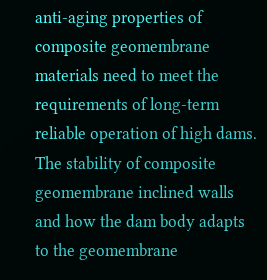anti-aging properties of composite geomembrane materials need to meet the requirements of long-term reliable operation of high dams. The stability of composite geomembrane inclined walls and how the dam body adapts to the geomembrane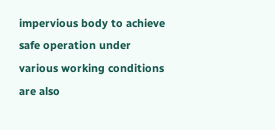impervious body to achieve safe operation under various working conditions are also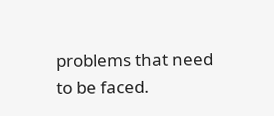problems that need to be faced.